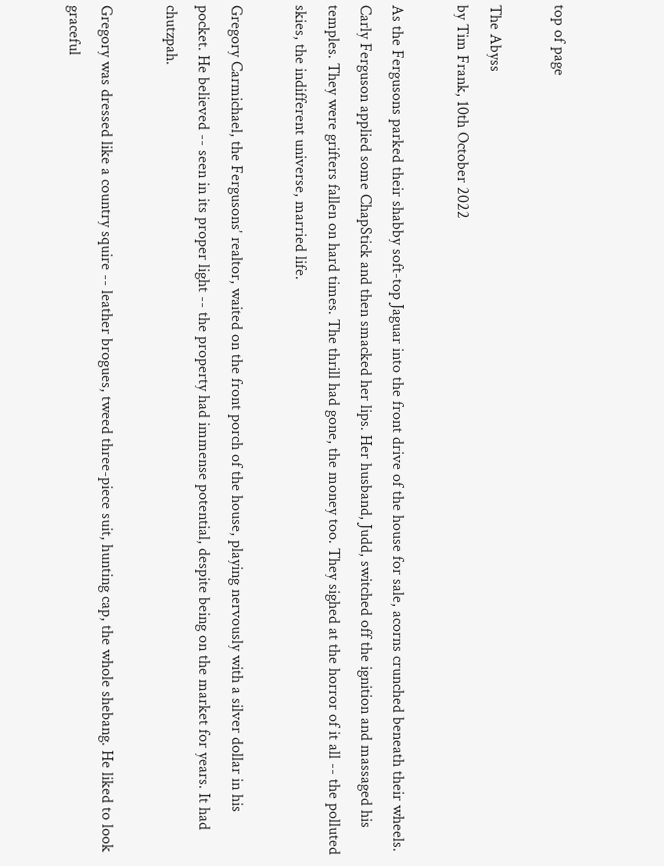top of page

The Abyss
by Tim Frank, 10th October 2022

As the Fergusons parked their shabby soft-top Jaguar into the front drive of the house for sale, acorns crunched beneath their wheels. Carly Ferguson applied some ChapStick and then smacked her lips. Her husband, Judd, switched off the ignition and massaged his temples. They were grifters fallen on hard times. The thrill had gone, the money too. They sighed at the horror of it all -- the polluted skies, the indifferent universe, married life.

Gregory Carmichael, the Fergusons’ realtor, waited on the front porch of the house, playing nervously with a silver dollar in his pocket. He believed -- seen in its proper light -- the property had immense potential, despite being on the market for years. It had chutzpah.

Gregory was dressed like a country squire -- leather brogues, tweed three-piece suit, hunting cap, the whole shebang. He liked to look graceful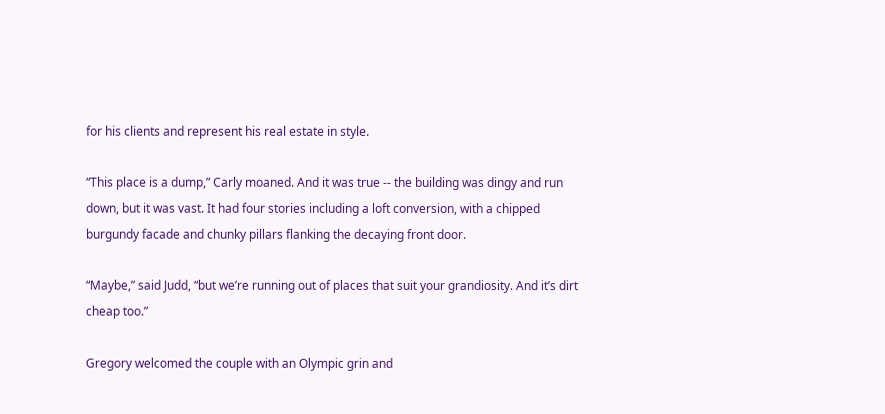for his clients and represent his real estate in style.

“This place is a dump,” Carly moaned. And it was true -- the building was dingy and run down, but it was vast. It had four stories including a loft conversion, with a chipped burgundy facade and chunky pillars flanking the decaying front door.

“Maybe,” said Judd, “but we’re running out of places that suit your grandiosity. And it’s dirt cheap too.”

Gregory welcomed the couple with an Olympic grin and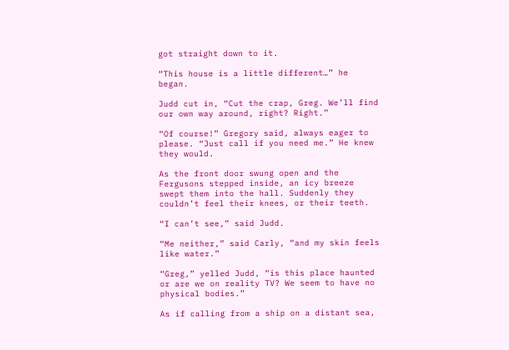got straight down to it.

“This house is a little different…” he began.

Judd cut in, “Cut the crap, Greg. We’ll find our own way around, right? Right.”

“Of course!” Gregory said, always eager to please. “Just call if you need me.” He knew they would.

As the front door swung open and the Fergusons stepped inside, an icy breeze swept them into the hall. Suddenly they couldn’t feel their knees, or their teeth.

“I can’t see,” said Judd.

“Me neither,” said Carly, “and my skin feels like water.”

“Greg,” yelled Judd, “is this place haunted or are we on reality TV? We seem to have no physical bodies.”

As if calling from a ship on a distant sea,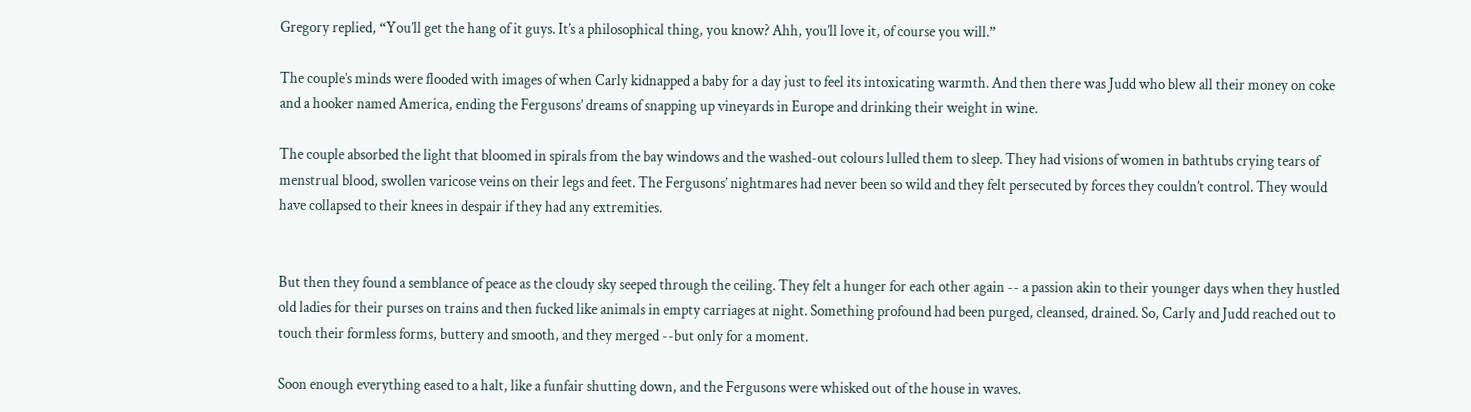Gregory replied, “You’ll get the hang of it guys. It’s a philosophical thing, you know? Ahh, you’ll love it, of course you will.”

The couple’s minds were flooded with images of when Carly kidnapped a baby for a day just to feel its intoxicating warmth. And then there was Judd who blew all their money on coke and a hooker named America, ending the Fergusons’ dreams of snapping up vineyards in Europe and drinking their weight in wine.

The couple absorbed the light that bloomed in spirals from the bay windows and the washed-out colours lulled them to sleep. They had visions of women in bathtubs crying tears of menstrual blood, swollen varicose veins on their legs and feet. The Fergusons’ nightmares had never been so wild and they felt persecuted by forces they couldn’t control. They would have collapsed to their knees in despair if they had any extremities.


But then they found a semblance of peace as the cloudy sky seeped through the ceiling. They felt a hunger for each other again -- a passion akin to their younger days when they hustled old ladies for their purses on trains and then fucked like animals in empty carriages at night. Something profound had been purged, cleansed, drained. So, Carly and Judd reached out to touch their formless forms, buttery and smooth, and they merged --but only for a moment.

Soon enough everything eased to a halt, like a funfair shutting down, and the Fergusons were whisked out of the house in waves.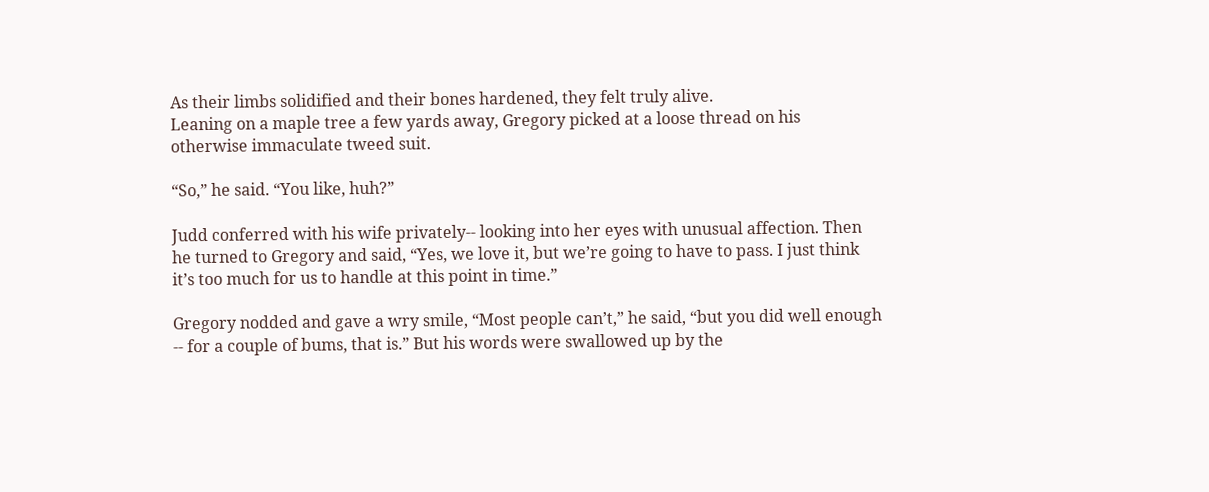As their limbs solidified and their bones hardened, they felt truly alive.
Leaning on a maple tree a few yards away, Gregory picked at a loose thread on his otherwise immaculate tweed suit.

“So,” he said. “You like, huh?”

Judd conferred with his wife privately-- looking into her eyes with unusual affection. Then he turned to Gregory and said, “Yes, we love it, but we’re going to have to pass. I just think it’s too much for us to handle at this point in time.”

Gregory nodded and gave a wry smile, “Most people can’t,” he said, “but you did well enough -- for a couple of bums, that is.” But his words were swallowed up by the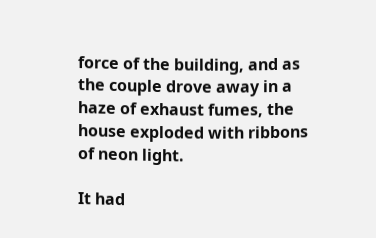force of the building, and as the couple drove away in a haze of exhaust fumes, the house exploded with ribbons of neon light.

It had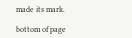made its mark.

bottom of page